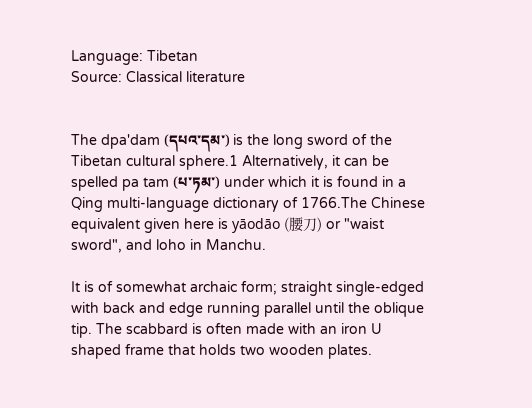Language: Tibetan
Source: Classical literature


The dpa'dam (དཔའ་དམ་) is the long sword of the Tibetan cultural sphere.1 Alternatively, it can be spelled pa tam (པ་ཏམ་) under which it is found in a Qing multi-language dictionary of 1766.The Chinese equivalent given here is yāodāo (腰刀) or "waist sword", and loho in Manchu.

It is of somewhat archaic form; straight single-edged with back and edge running parallel until the oblique tip. The scabbard is often made with an iron U shaped frame that holds two wooden plates.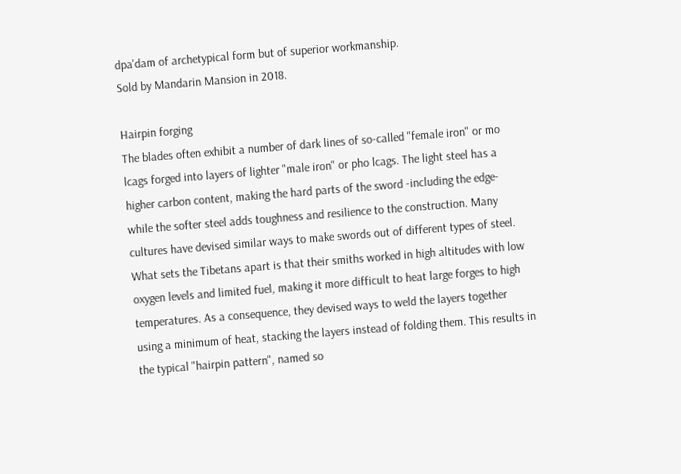dpa'dam of archetypical form but of superior workmanship.
Sold by Mandarin Mansion in 2018.

Hairpin forging
The blades often exhibit a number of dark lines of so-called "female iron" or mo lcags forged into layers of lighter "male iron" or pho lcags. The light steel has a higher carbon content, making the hard parts of the sword -including the edge- while the softer steel adds toughness and resilience to the construction. Many cultures have devised similar ways to make swords out of different types of steel. What sets the Tibetans apart is that their smiths worked in high altitudes with low oxygen levels and limited fuel, making it more difficult to heat large forges to high temperatures. As a consequence, they devised ways to weld the layers together using a minimum of heat, stacking the layers instead of folding them. This results in the typical "hairpin pattern", named so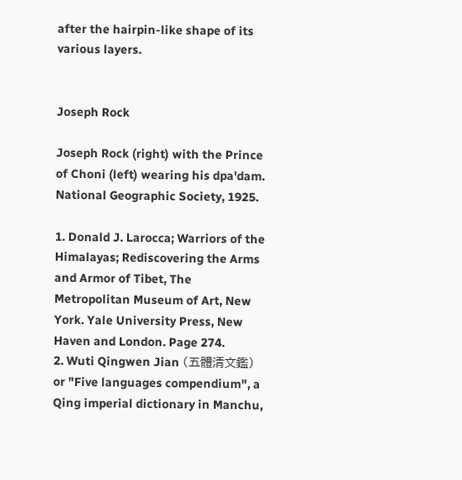after the hairpin-like shape of its various layers.


Joseph Rock

Joseph Rock (right) with the Prince of Choni (left) wearing his dpa'dam.
National Geographic Society, 1925.

1. Donald J. Larocca; Warriors of the Himalayas; Rediscovering the Arms and Armor of Tibet, The Metropolitan Museum of Art, New York. Yale University Press, New Haven and London. Page 274.
2. Wuti Qingwen Jian (五體清文鑑) or "Five languages compendium", a Qing imperial dictionary in Manchu,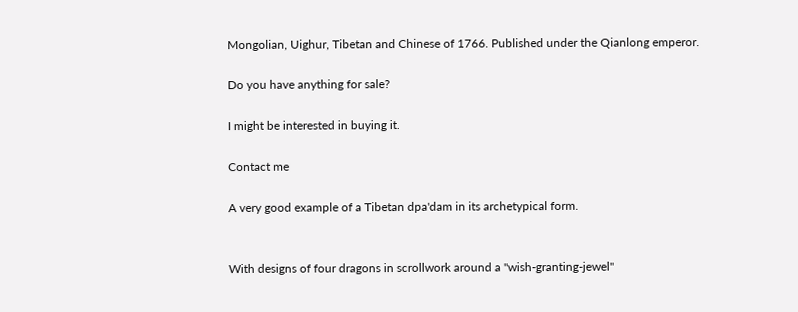Mongolian, Uighur, Tibetan and Chinese of 1766. Published under the Qianlong emperor.

Do you have anything for sale?

I might be interested in buying it.

Contact me

A very good example of a Tibetan dpa'dam in its archetypical form.


With designs of four dragons in scrollwork around a "wish-granting-jewel"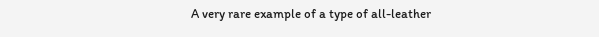A very rare example of a type of all-leather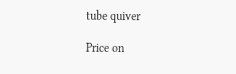tube quiver

Price on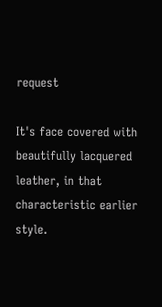request

It's face covered with beautifully lacquered leather, in that characteristic earlier style.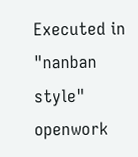Executed in "nanban style" openwork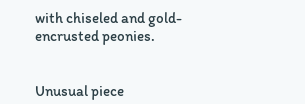with chiseled and gold-encrusted peonies.


Unusual piece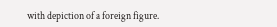with depiction of a foreign figure.